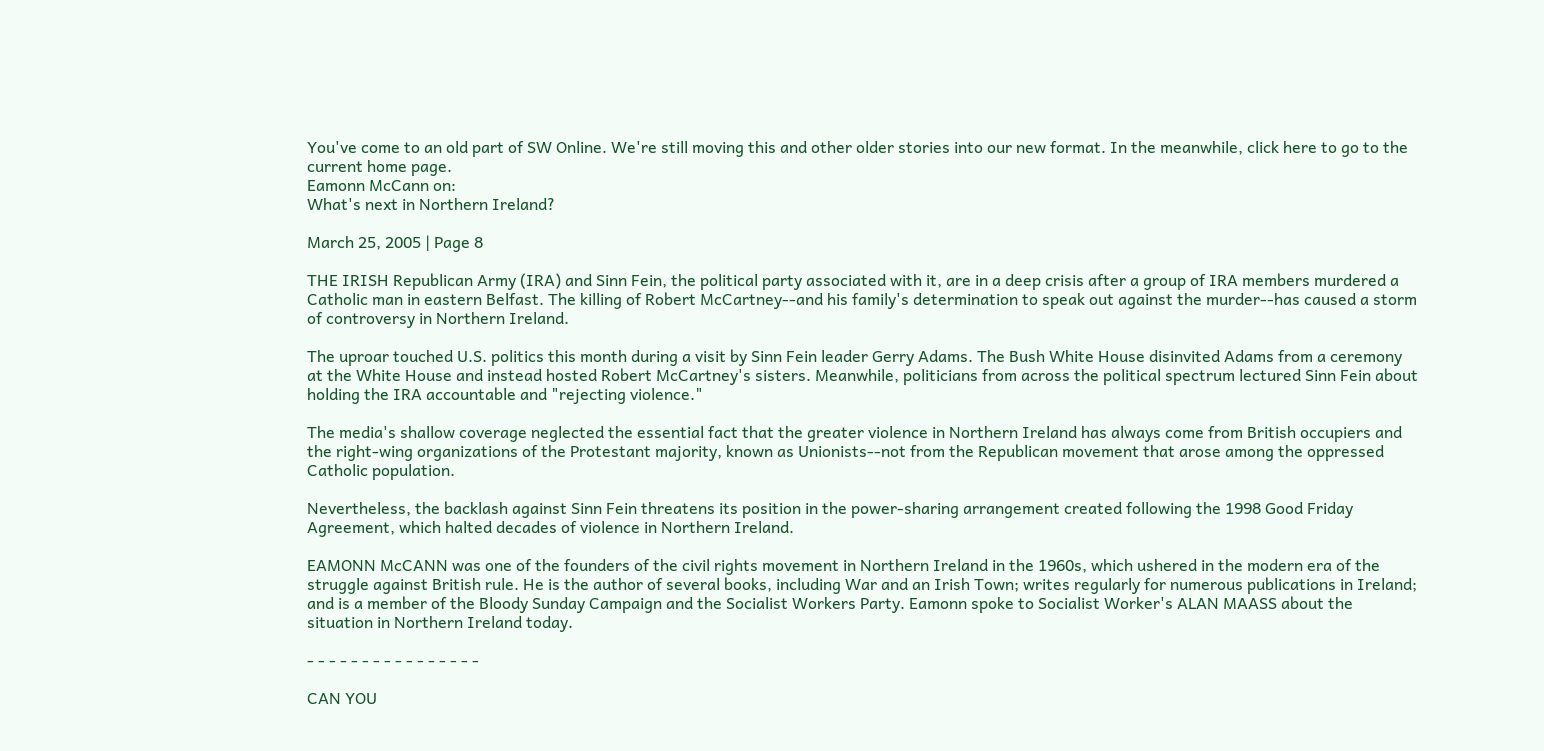You've come to an old part of SW Online. We're still moving this and other older stories into our new format. In the meanwhile, click here to go to the current home page.
Eamonn McCann on:
What's next in Northern Ireland?

March 25, 2005 | Page 8

THE IRISH Republican Army (IRA) and Sinn Fein, the political party associated with it, are in a deep crisis after a group of IRA members murdered a Catholic man in eastern Belfast. The killing of Robert McCartney--and his family's determination to speak out against the murder--has caused a storm of controversy in Northern Ireland.

The uproar touched U.S. politics this month during a visit by Sinn Fein leader Gerry Adams. The Bush White House disinvited Adams from a ceremony at the White House and instead hosted Robert McCartney's sisters. Meanwhile, politicians from across the political spectrum lectured Sinn Fein about holding the IRA accountable and "rejecting violence."

The media's shallow coverage neglected the essential fact that the greater violence in Northern Ireland has always come from British occupiers and the right-wing organizations of the Protestant majority, known as Unionists--not from the Republican movement that arose among the oppressed Catholic population.

Nevertheless, the backlash against Sinn Fein threatens its position in the power-sharing arrangement created following the 1998 Good Friday Agreement, which halted decades of violence in Northern Ireland.

EAMONN McCANN was one of the founders of the civil rights movement in Northern Ireland in the 1960s, which ushered in the modern era of the struggle against British rule. He is the author of several books, including War and an Irish Town; writes regularly for numerous publications in Ireland; and is a member of the Bloody Sunday Campaign and the Socialist Workers Party. Eamonn spoke to Socialist Worker's ALAN MAASS about the situation in Northern Ireland today.

- - - - - - - - - - - - - - - -

CAN YOU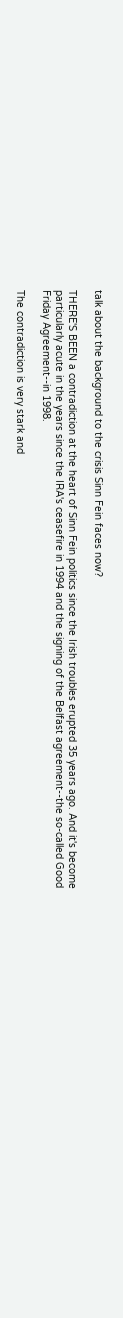talk about the background to the crisis Sinn Fein faces now?

THERE'S BEEN a contradiction at the heart of Sinn Fein politics since the Irish troubles erupted 35 years ago. And it's become particularly acute in the years since the IRA's ceasefire in 1994 and the signing of the Belfast agreement--the so-called Good Friday Agreement--in 1998.

The contradiction is very stark and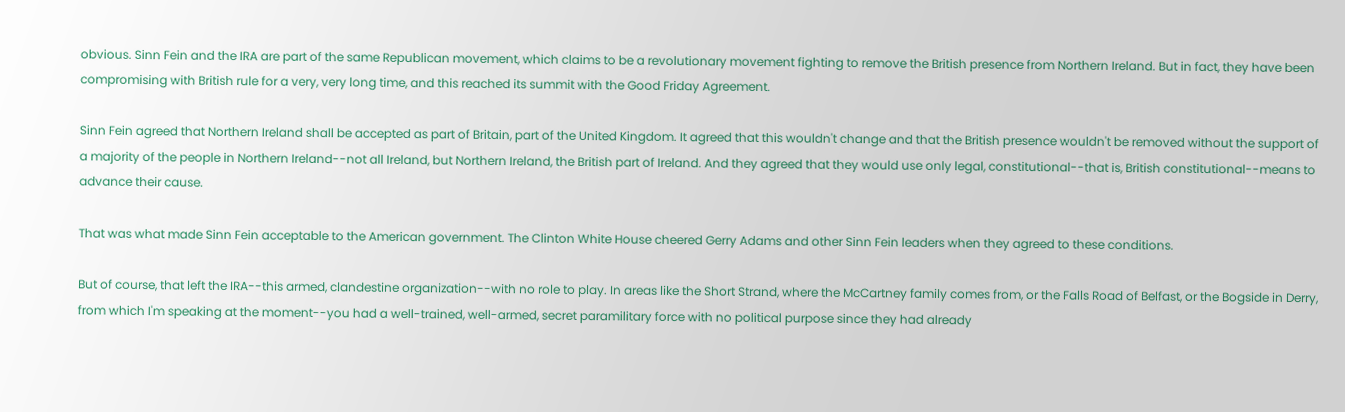obvious. Sinn Fein and the IRA are part of the same Republican movement, which claims to be a revolutionary movement fighting to remove the British presence from Northern Ireland. But in fact, they have been compromising with British rule for a very, very long time, and this reached its summit with the Good Friday Agreement.

Sinn Fein agreed that Northern Ireland shall be accepted as part of Britain, part of the United Kingdom. It agreed that this wouldn't change and that the British presence wouldn't be removed without the support of a majority of the people in Northern Ireland--not all Ireland, but Northern Ireland, the British part of Ireland. And they agreed that they would use only legal, constitutional--that is, British constitutional--means to advance their cause.

That was what made Sinn Fein acceptable to the American government. The Clinton White House cheered Gerry Adams and other Sinn Fein leaders when they agreed to these conditions.

But of course, that left the IRA--this armed, clandestine organization--with no role to play. In areas like the Short Strand, where the McCartney family comes from, or the Falls Road of Belfast, or the Bogside in Derry, from which I'm speaking at the moment--you had a well-trained, well-armed, secret paramilitary force with no political purpose since they had already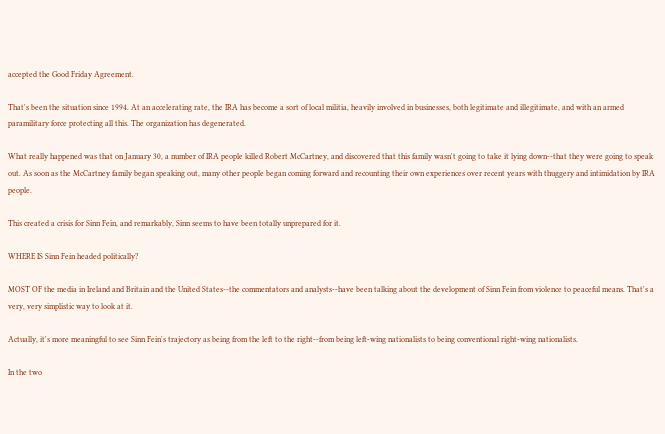accepted the Good Friday Agreement.

That's been the situation since 1994. At an accelerating rate, the IRA has become a sort of local militia, heavily involved in businesses, both legitimate and illegitimate, and with an armed paramilitary force protecting all this. The organization has degenerated.

What really happened was that on January 30, a number of IRA people killed Robert McCartney, and discovered that this family wasn't going to take it lying down--that they were going to speak out. As soon as the McCartney family began speaking out, many other people began coming forward and recounting their own experiences over recent years with thuggery and intimidation by IRA people.

This created a crisis for Sinn Fein, and remarkably, Sinn seems to have been totally unprepared for it.

WHERE IS Sinn Fein headed politically?

MOST OF the media in Ireland and Britain and the United States--the commentators and analysts--have been talking about the development of Sinn Fein from violence to peaceful means. That's a very, very simplistic way to look at it.

Actually, it's more meaningful to see Sinn Fein's trajectory as being from the left to the right--from being left-wing nationalists to being conventional right-wing nationalists.

In the two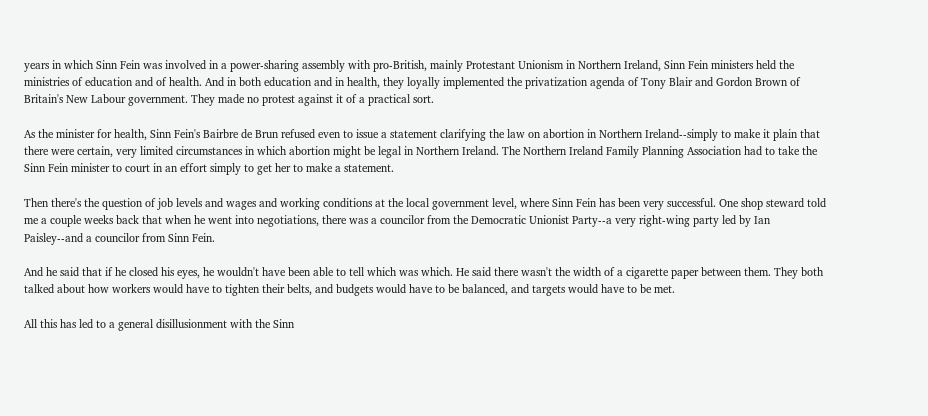years in which Sinn Fein was involved in a power-sharing assembly with pro-British, mainly Protestant Unionism in Northern Ireland, Sinn Fein ministers held the ministries of education and of health. And in both education and in health, they loyally implemented the privatization agenda of Tony Blair and Gordon Brown of Britain's New Labour government. They made no protest against it of a practical sort.

As the minister for health, Sinn Fein's Bairbre de Brun refused even to issue a statement clarifying the law on abortion in Northern Ireland--simply to make it plain that there were certain, very limited circumstances in which abortion might be legal in Northern Ireland. The Northern Ireland Family Planning Association had to take the Sinn Fein minister to court in an effort simply to get her to make a statement.

Then there's the question of job levels and wages and working conditions at the local government level, where Sinn Fein has been very successful. One shop steward told me a couple weeks back that when he went into negotiations, there was a councilor from the Democratic Unionist Party--a very right-wing party led by Ian Paisley--and a councilor from Sinn Fein.

And he said that if he closed his eyes, he wouldn't have been able to tell which was which. He said there wasn't the width of a cigarette paper between them. They both talked about how workers would have to tighten their belts, and budgets would have to be balanced, and targets would have to be met.

All this has led to a general disillusionment with the Sinn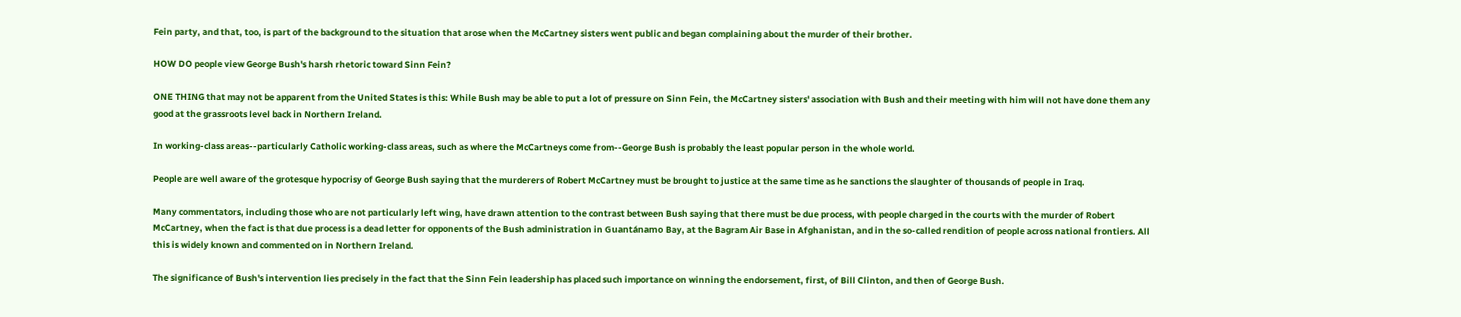Fein party, and that, too, is part of the background to the situation that arose when the McCartney sisters went public and began complaining about the murder of their brother.

HOW DO people view George Bush's harsh rhetoric toward Sinn Fein?

ONE THING that may not be apparent from the United States is this: While Bush may be able to put a lot of pressure on Sinn Fein, the McCartney sisters' association with Bush and their meeting with him will not have done them any good at the grassroots level back in Northern Ireland.

In working-class areas--particularly Catholic working-class areas, such as where the McCartneys come from--George Bush is probably the least popular person in the whole world.

People are well aware of the grotesque hypocrisy of George Bush saying that the murderers of Robert McCartney must be brought to justice at the same time as he sanctions the slaughter of thousands of people in Iraq.

Many commentators, including those who are not particularly left wing, have drawn attention to the contrast between Bush saying that there must be due process, with people charged in the courts with the murder of Robert McCartney, when the fact is that due process is a dead letter for opponents of the Bush administration in Guantánamo Bay, at the Bagram Air Base in Afghanistan, and in the so-called rendition of people across national frontiers. All this is widely known and commented on in Northern Ireland.

The significance of Bush's intervention lies precisely in the fact that the Sinn Fein leadership has placed such importance on winning the endorsement, first, of Bill Clinton, and then of George Bush.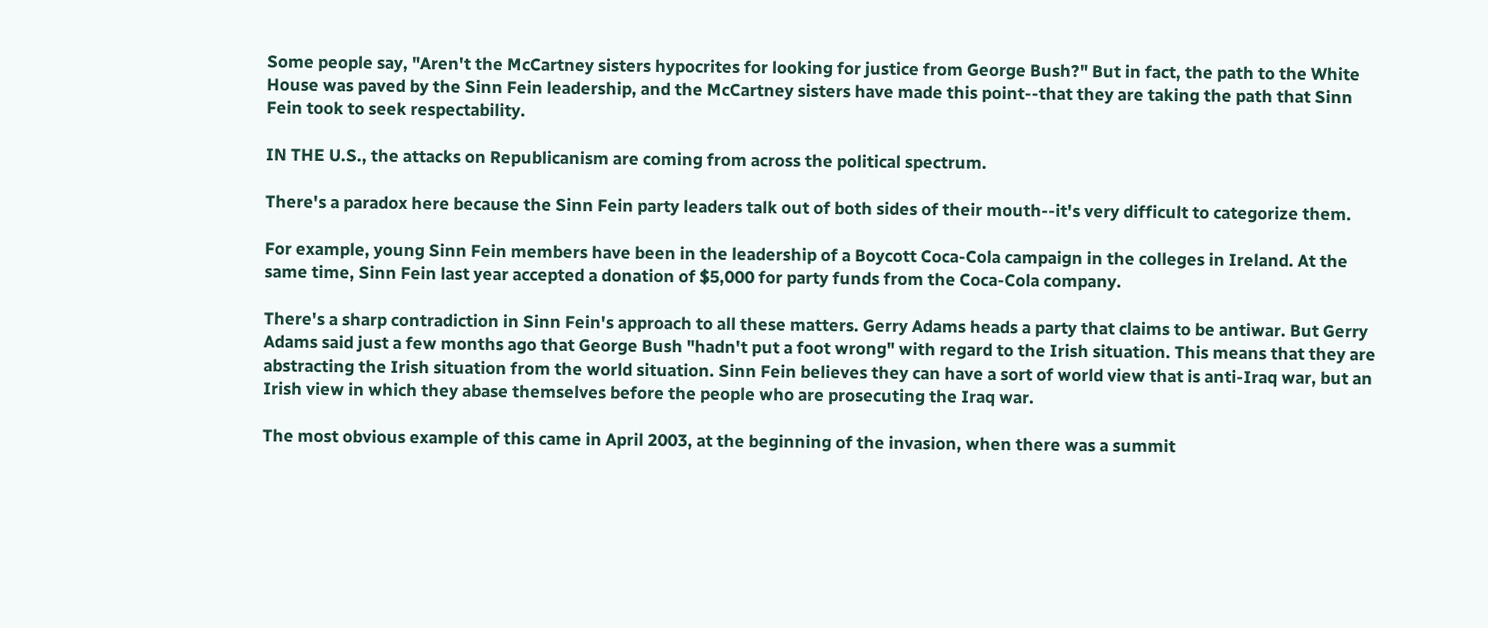Some people say, "Aren't the McCartney sisters hypocrites for looking for justice from George Bush?" But in fact, the path to the White House was paved by the Sinn Fein leadership, and the McCartney sisters have made this point--that they are taking the path that Sinn Fein took to seek respectability.

IN THE U.S., the attacks on Republicanism are coming from across the political spectrum.

There's a paradox here because the Sinn Fein party leaders talk out of both sides of their mouth--it's very difficult to categorize them.

For example, young Sinn Fein members have been in the leadership of a Boycott Coca-Cola campaign in the colleges in Ireland. At the same time, Sinn Fein last year accepted a donation of $5,000 for party funds from the Coca-Cola company.

There's a sharp contradiction in Sinn Fein's approach to all these matters. Gerry Adams heads a party that claims to be antiwar. But Gerry Adams said just a few months ago that George Bush "hadn't put a foot wrong" with regard to the Irish situation. This means that they are abstracting the Irish situation from the world situation. Sinn Fein believes they can have a sort of world view that is anti-Iraq war, but an Irish view in which they abase themselves before the people who are prosecuting the Iraq war.

The most obvious example of this came in April 2003, at the beginning of the invasion, when there was a summit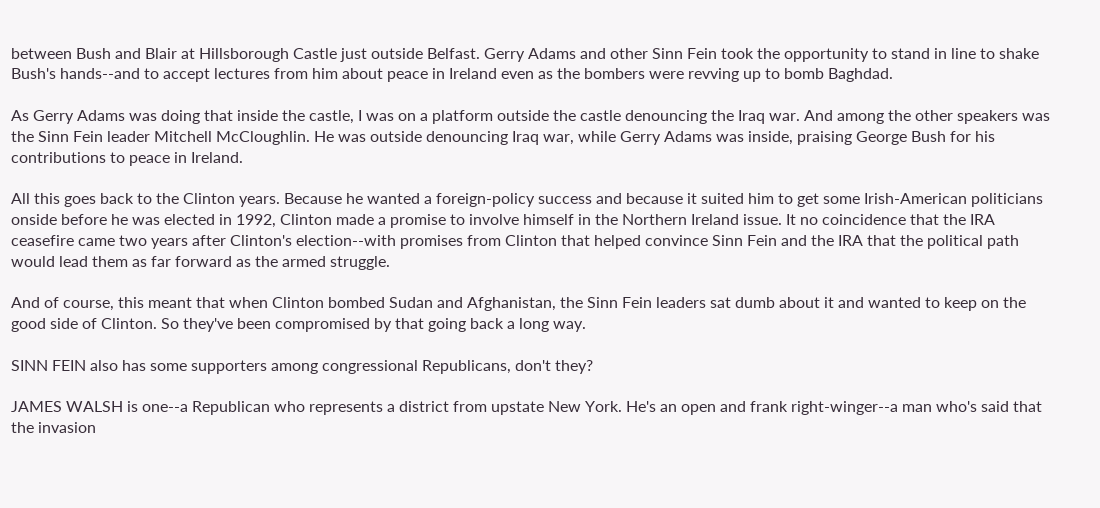between Bush and Blair at Hillsborough Castle just outside Belfast. Gerry Adams and other Sinn Fein took the opportunity to stand in line to shake Bush's hands--and to accept lectures from him about peace in Ireland even as the bombers were revving up to bomb Baghdad.

As Gerry Adams was doing that inside the castle, I was on a platform outside the castle denouncing the Iraq war. And among the other speakers was the Sinn Fein leader Mitchell McCloughlin. He was outside denouncing Iraq war, while Gerry Adams was inside, praising George Bush for his contributions to peace in Ireland.

All this goes back to the Clinton years. Because he wanted a foreign-policy success and because it suited him to get some Irish-American politicians onside before he was elected in 1992, Clinton made a promise to involve himself in the Northern Ireland issue. It no coincidence that the IRA ceasefire came two years after Clinton's election--with promises from Clinton that helped convince Sinn Fein and the IRA that the political path would lead them as far forward as the armed struggle.

And of course, this meant that when Clinton bombed Sudan and Afghanistan, the Sinn Fein leaders sat dumb about it and wanted to keep on the good side of Clinton. So they've been compromised by that going back a long way.

SINN FEIN also has some supporters among congressional Republicans, don't they?

JAMES WALSH is one--a Republican who represents a district from upstate New York. He's an open and frank right-winger--a man who's said that the invasion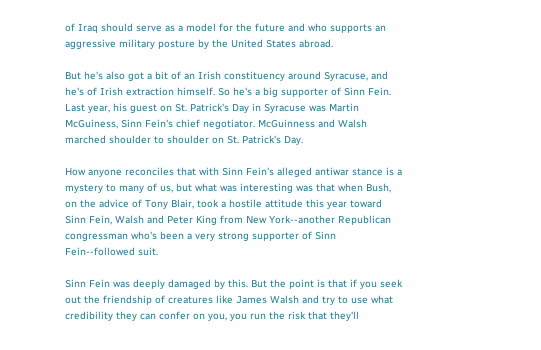of Iraq should serve as a model for the future and who supports an aggressive military posture by the United States abroad.

But he's also got a bit of an Irish constituency around Syracuse, and he's of Irish extraction himself. So he's a big supporter of Sinn Fein. Last year, his guest on St. Patrick's Day in Syracuse was Martin McGuiness, Sinn Fein's chief negotiator. McGuinness and Walsh marched shoulder to shoulder on St. Patrick's Day.

How anyone reconciles that with Sinn Fein's alleged antiwar stance is a mystery to many of us, but what was interesting was that when Bush, on the advice of Tony Blair, took a hostile attitude this year toward Sinn Fein, Walsh and Peter King from New York--another Republican congressman who's been a very strong supporter of Sinn Fein--followed suit.

Sinn Fein was deeply damaged by this. But the point is that if you seek out the friendship of creatures like James Walsh and try to use what credibility they can confer on you, you run the risk that they'll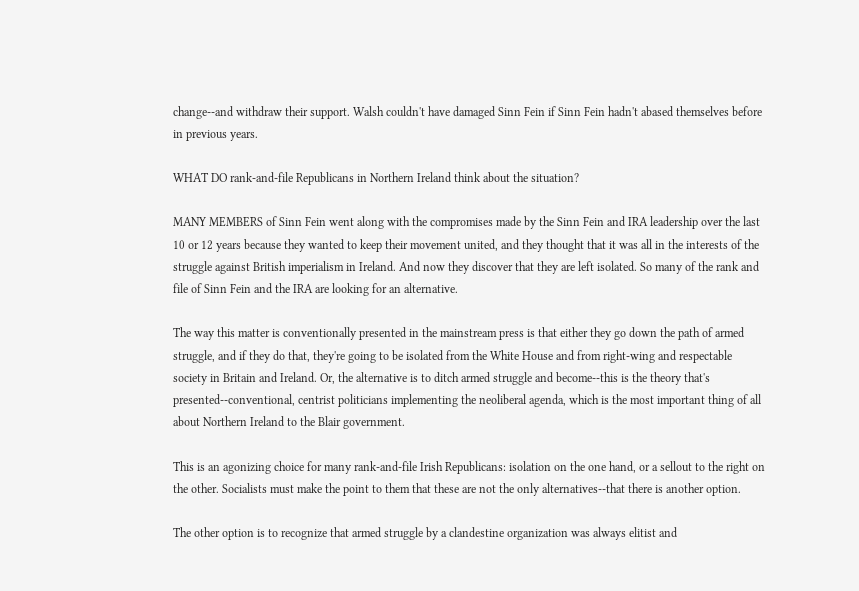change--and withdraw their support. Walsh couldn't have damaged Sinn Fein if Sinn Fein hadn't abased themselves before in previous years.

WHAT DO rank-and-file Republicans in Northern Ireland think about the situation?

MANY MEMBERS of Sinn Fein went along with the compromises made by the Sinn Fein and IRA leadership over the last 10 or 12 years because they wanted to keep their movement united, and they thought that it was all in the interests of the struggle against British imperialism in Ireland. And now they discover that they are left isolated. So many of the rank and file of Sinn Fein and the IRA are looking for an alternative.

The way this matter is conventionally presented in the mainstream press is that either they go down the path of armed struggle, and if they do that, they're going to be isolated from the White House and from right-wing and respectable society in Britain and Ireland. Or, the alternative is to ditch armed struggle and become--this is the theory that's presented--conventional, centrist politicians implementing the neoliberal agenda, which is the most important thing of all about Northern Ireland to the Blair government.

This is an agonizing choice for many rank-and-file Irish Republicans: isolation on the one hand, or a sellout to the right on the other. Socialists must make the point to them that these are not the only alternatives--that there is another option.

The other option is to recognize that armed struggle by a clandestine organization was always elitist and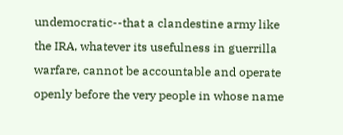undemocratic--that a clandestine army like the IRA, whatever its usefulness in guerrilla warfare, cannot be accountable and operate openly before the very people in whose name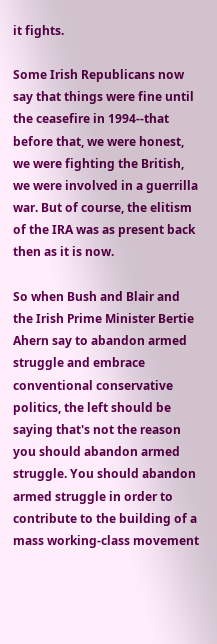it fights.

Some Irish Republicans now say that things were fine until the ceasefire in 1994--that before that, we were honest, we were fighting the British, we were involved in a guerrilla war. But of course, the elitism of the IRA was as present back then as it is now.

So when Bush and Blair and the Irish Prime Minister Bertie Ahern say to abandon armed struggle and embrace conventional conservative politics, the left should be saying that's not the reason you should abandon armed struggle. You should abandon armed struggle in order to contribute to the building of a mass working-class movement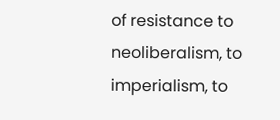of resistance to neoliberalism, to imperialism, to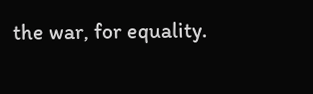the war, for equality.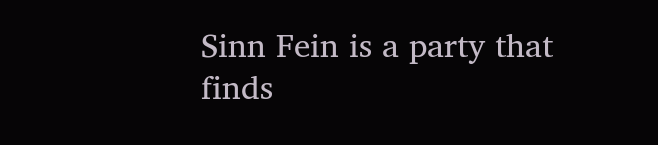Sinn Fein is a party that finds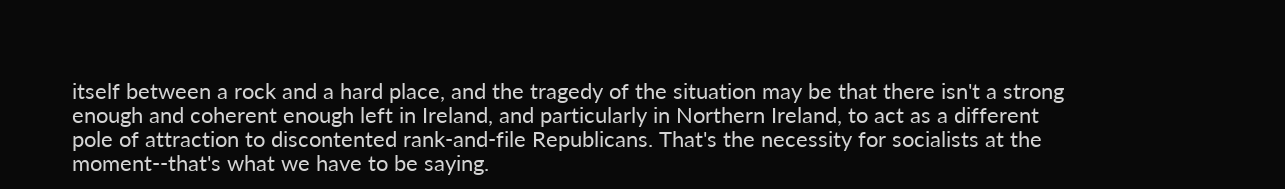itself between a rock and a hard place, and the tragedy of the situation may be that there isn't a strong enough and coherent enough left in Ireland, and particularly in Northern Ireland, to act as a different pole of attraction to discontented rank-and-file Republicans. That's the necessity for socialists at the moment--that's what we have to be saying.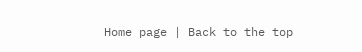Home page | Back to the top